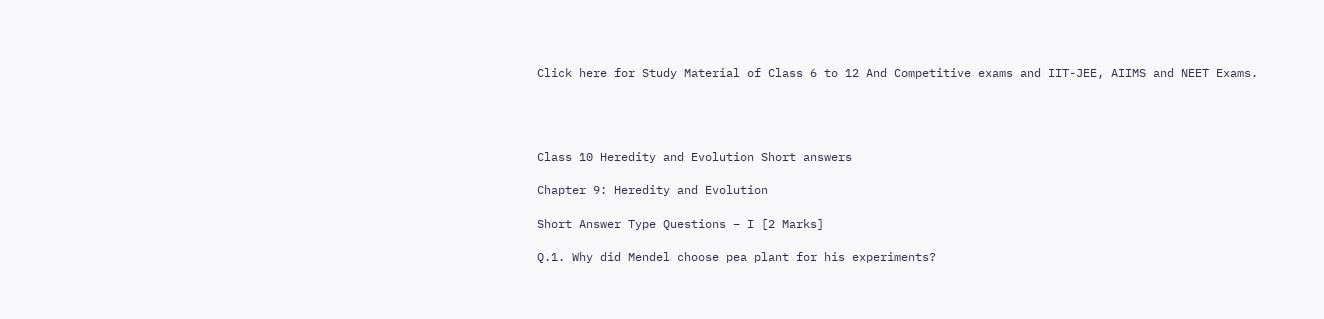Click here for Study Material of Class 6 to 12 And Competitive exams and IIT-JEE, AIIMS and NEET Exams.




Class 10 Heredity and Evolution Short answers

Chapter 9: Heredity and Evolution

Short Answer Type Questions – I [2 Marks]

Q.1. Why did Mendel choose pea plant for his experiments?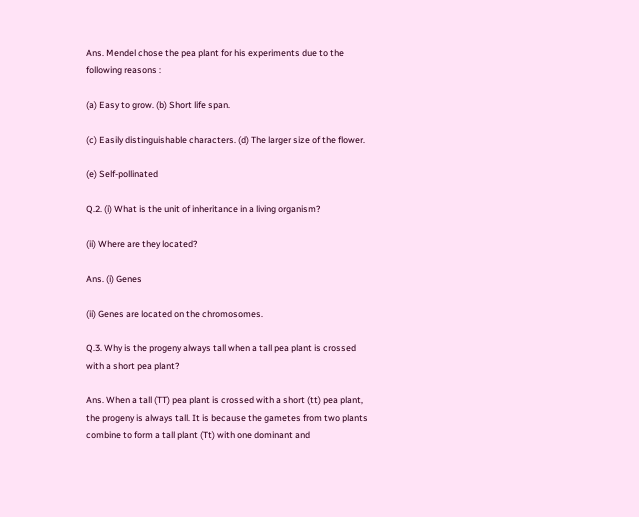Ans. Mendel chose the pea plant for his experiments due to the following reasons :

(a) Easy to grow. (b) Short life span.

(c) Easily distinguishable characters. (d) The larger size of the flower.

(e) Self-pollinated

Q.2. (i) What is the unit of inheritance in a living organism?

(ii) Where are they located?

Ans. (i) Genes

(ii) Genes are located on the chromosomes.

Q.3. Why is the progeny always tall when a tall pea plant is crossed with a short pea plant?

Ans. When a tall (TT) pea plant is crossed with a short (tt) pea plant, the progeny is always tall. It is because the gametes from two plants combine to form a tall plant (Tt) with one dominant and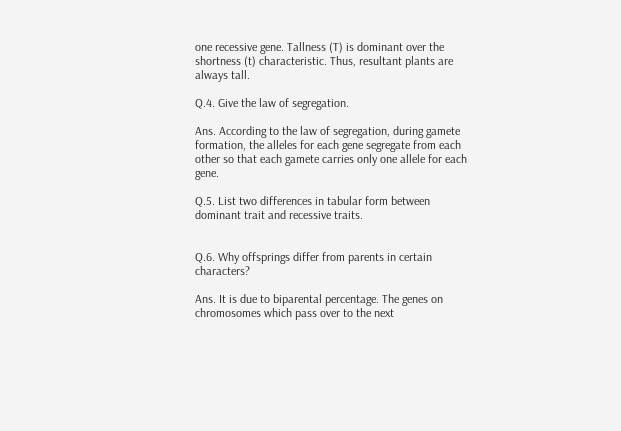one recessive gene. Tallness (T) is dominant over the shortness (t) characteristic. Thus, resultant plants are always tall.

Q.4. Give the law of segregation.

Ans. According to the law of segregation, during gamete formation, the alleles for each gene segregate from each other so that each gamete carries only one allele for each gene.

Q.5. List two differences in tabular form between dominant trait and recessive traits.


Q.6. Why offsprings differ from parents in certain characters?

Ans. It is due to biparental percentage. The genes on chromosomes which pass over to the next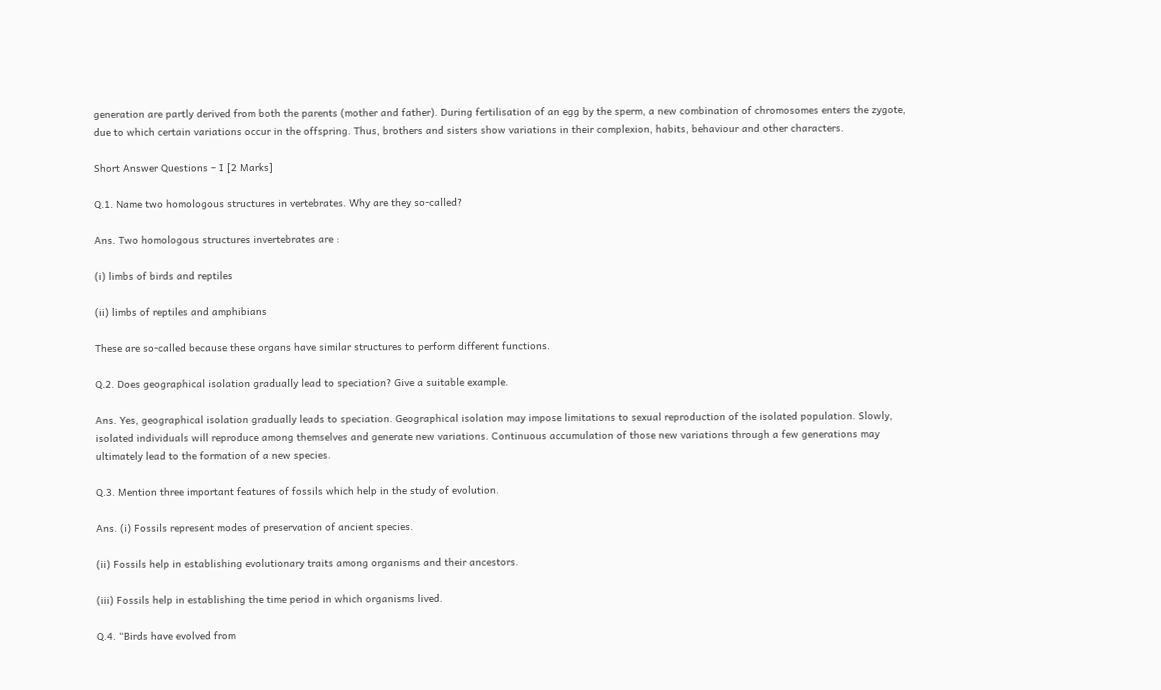generation are partly derived from both the parents (mother and father). During fertilisation of an egg by the sperm, a new combination of chromosomes enters the zygote, due to which certain variations occur in the offspring. Thus, brothers and sisters show variations in their complexion, habits, behaviour and other characters.

Short Answer Questions – I [2 Marks]

Q.1. Name two homologous structures in vertebrates. Why are they so-called?

Ans. Two homologous structures invertebrates are :

(i) limbs of birds and reptiles

(ii) limbs of reptiles and amphibians

These are so-called because these organs have similar structures to perform different functions.

Q.2. Does geographical isolation gradually lead to speciation? Give a suitable example.

Ans. Yes, geographical isolation gradually leads to speciation. Geographical isolation may impose limitations to sexual reproduction of the isolated population. Slowly, isolated individuals will reproduce among themselves and generate new variations. Continuous accumulation of those new variations through a few generations may ultimately lead to the formation of a new species.

Q.3. Mention three important features of fossils which help in the study of evolution.

Ans. (i) Fossils represent modes of preservation of ancient species.

(ii) Fossils help in establishing evolutionary traits among organisms and their ancestors.

(iii) Fossils help in establishing the time period in which organisms lived.

Q.4. “Birds have evolved from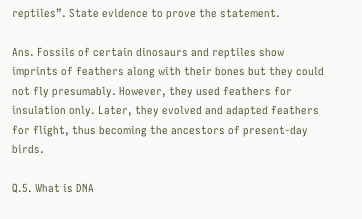reptiles”. State evidence to prove the statement.

Ans. Fossils of certain dinosaurs and reptiles show imprints of feathers along with their bones but they could not fly presumably. However, they used feathers for insulation only. Later, they evolved and adapted feathers for flight, thus becoming the ancestors of present-day birds.

Q.5. What is DNA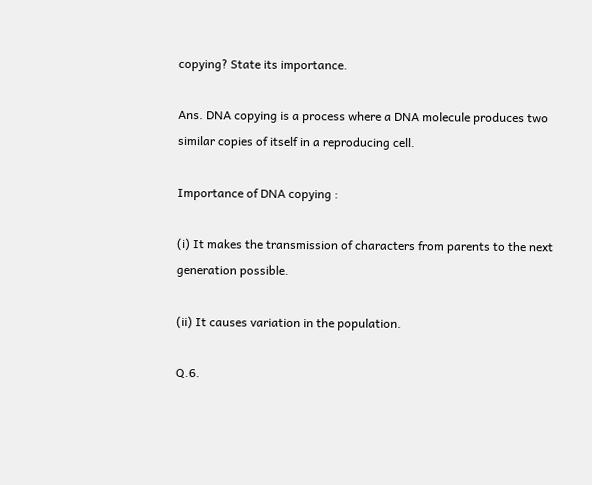copying? State its importance.

Ans. DNA copying is a process where a DNA molecule produces two similar copies of itself in a reproducing cell.

Importance of DNA copying :

(i) It makes the transmission of characters from parents to the next generation possible.

(ii) It causes variation in the population.

Q.6.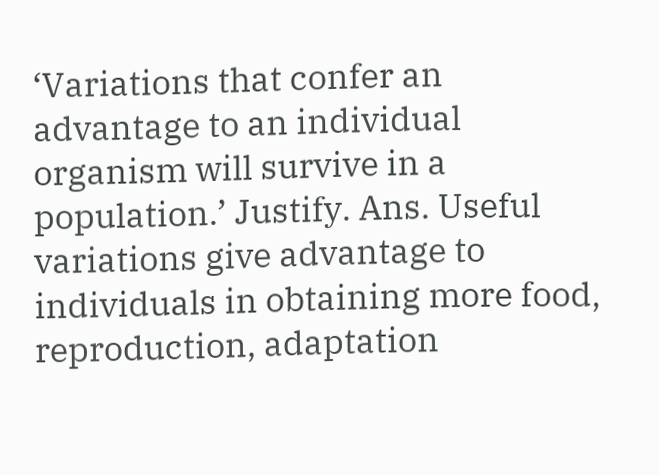‘Variations that confer an advantage to an individual organism will survive in a population.’ Justify. Ans. Useful variations give advantage to individuals in obtaining more food, reproduction, adaptation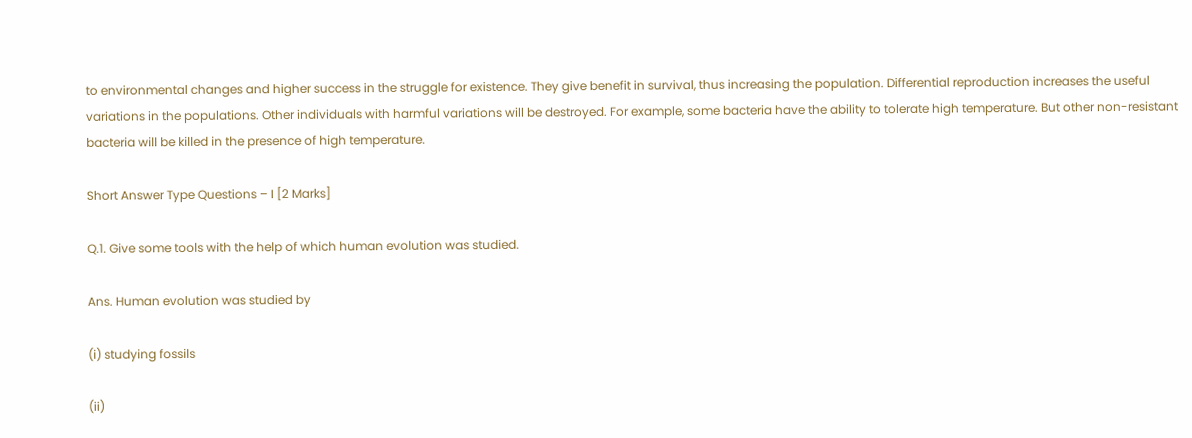to environmental changes and higher success in the struggle for existence. They give benefit in survival, thus increasing the population. Differential reproduction increases the useful variations in the populations. Other individuals with harmful variations will be destroyed. For example, some bacteria have the ability to tolerate high temperature. But other non-resistant bacteria will be killed in the presence of high temperature.

Short Answer Type Questions – I [2 Marks]

Q.1. Give some tools with the help of which human evolution was studied.

Ans. Human evolution was studied by

(i) studying fossils

(ii)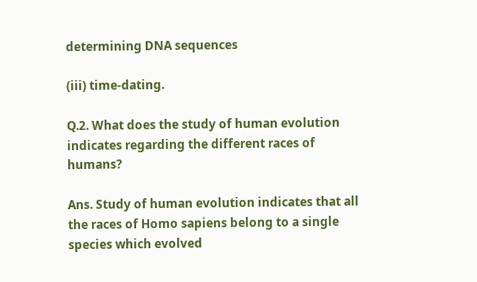determining DNA sequences

(iii) time-dating.

Q.2. What does the study of human evolution indicates regarding the different races of humans?

Ans. Study of human evolution indicates that all the races of Homo sapiens belong to a single species which evolved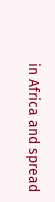in Africa and spread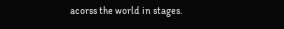acorss the world in stages.